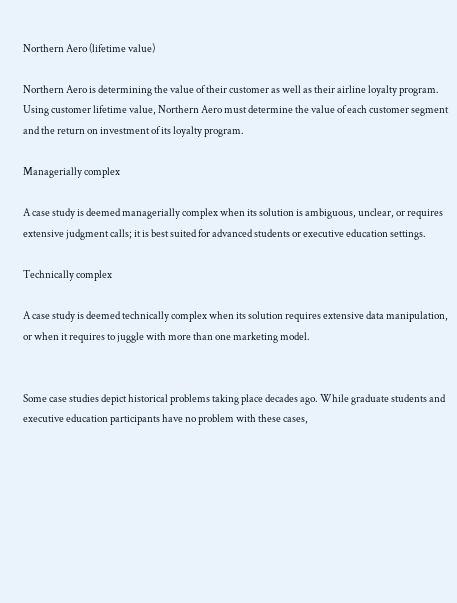Northern Aero (lifetime value)

Northern Aero is determining the value of their customer as well as their airline loyalty program. Using customer lifetime value, Northern Aero must determine the value of each customer segment and the return on investment of its loyalty program.

Managerially complex

A case study is deemed managerially complex when its solution is ambiguous, unclear, or requires extensive judgment calls; it is best suited for advanced students or executive education settings.

Technically complex

A case study is deemed technically complex when its solution requires extensive data manipulation, or when it requires to juggle with more than one marketing model.


Some case studies depict historical problems taking place decades ago. While graduate students and executive education participants have no problem with these cases,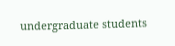undergraduate students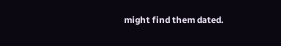might find them dated.